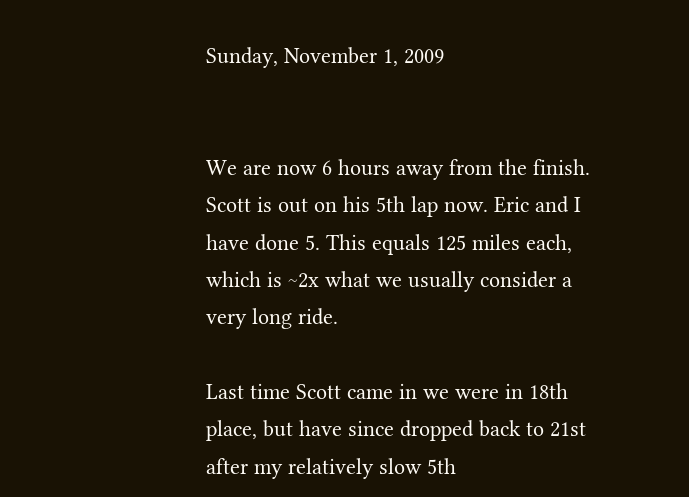Sunday, November 1, 2009


We are now 6 hours away from the finish. Scott is out on his 5th lap now. Eric and I have done 5. This equals 125 miles each, which is ~2x what we usually consider a very long ride.

Last time Scott came in we were in 18th place, but have since dropped back to 21st after my relatively slow 5th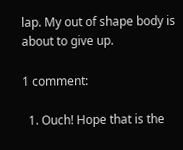lap. My out of shape body is about to give up.

1 comment:

  1. Ouch! Hope that is the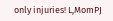only injuries! L,MomPJ